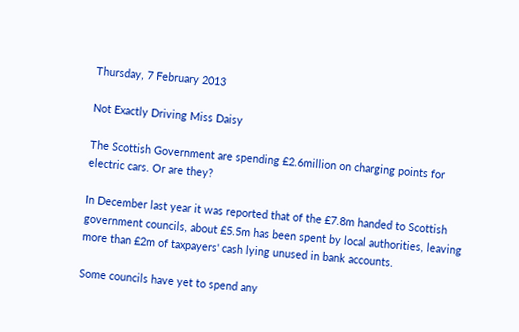Thursday, 7 February 2013

Not Exactly Driving Miss Daisy

The Scottish Government are spending £2.6million on charging points for electric cars. Or are they?

In December last year it was reported that of the £7.8m handed to Scottish government councils, about £5.5m has been spent by local authorities, leaving more than £2m of taxpayers' cash lying unused in bank accounts.

Some councils have yet to spend any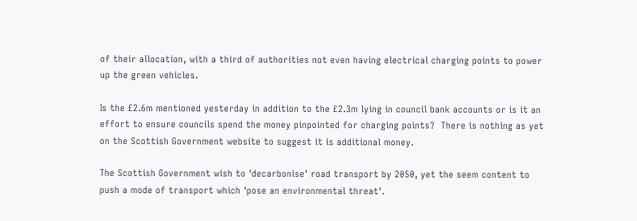of their allocation, with a third of authorities not even having electrical charging points to power up the green vehicles.

Is the £2.6m mentioned yesterday in addition to the £2.3m lying in council bank accounts or is it an effort to ensure councils spend the money pinpointed for charging points?  There is nothing as yet on the Scottish Government website to suggest it is additional money.

The Scottish Government wish to 'decarbonise' road transport by 2050, yet the seem content to push a mode of transport which 'pose an environmental threat'.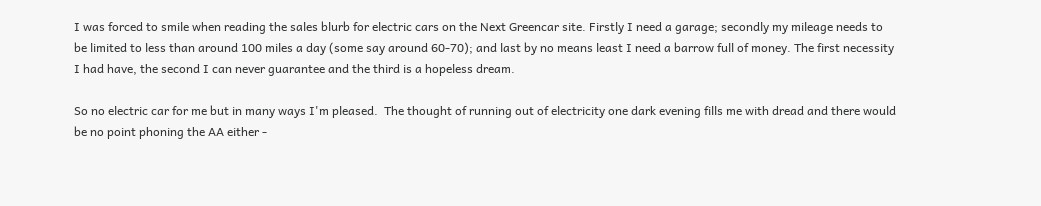I was forced to smile when reading the sales blurb for electric cars on the Next Greencar site. Firstly I need a garage; secondly my mileage needs to be limited to less than around 100 miles a day (some say around 60-70); and last by no means least I need a barrow full of money. The first necessity I had have, the second I can never guarantee and the third is a hopeless dream.

So no electric car for me but in many ways I'm pleased.  The thought of running out of electricity one dark evening fills me with dread and there would be no point phoning the AA either -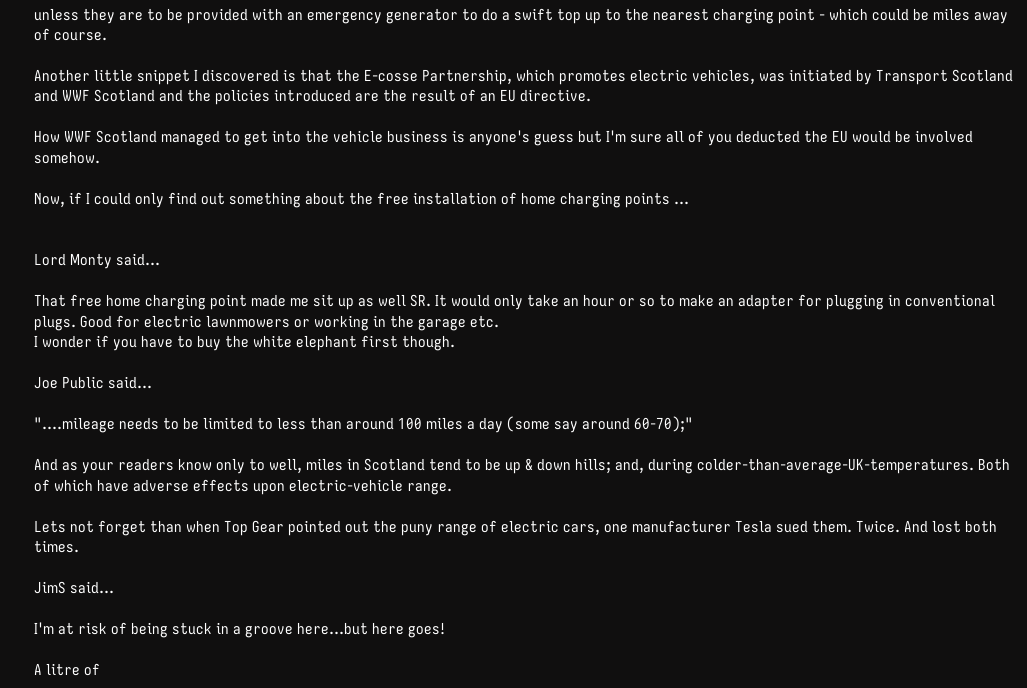unless they are to be provided with an emergency generator to do a swift top up to the nearest charging point - which could be miles away of course.

Another little snippet I discovered is that the E-cosse Partnership, which promotes electric vehicles, was initiated by Transport Scotland and WWF Scotland and the policies introduced are the result of an EU directive.

How WWF Scotland managed to get into the vehicle business is anyone's guess but I'm sure all of you deducted the EU would be involved somehow.

Now, if I could only find out something about the free installation of home charging points ...


Lord Monty said...

That free home charging point made me sit up as well SR. It would only take an hour or so to make an adapter for plugging in conventional plugs. Good for electric lawnmowers or working in the garage etc.
I wonder if you have to buy the white elephant first though.

Joe Public said...

"....mileage needs to be limited to less than around 100 miles a day (some say around 60-70);"

And as your readers know only to well, miles in Scotland tend to be up & down hills; and, during colder-than-average-UK-temperatures. Both of which have adverse effects upon electric-vehicle range.

Lets not forget than when Top Gear pointed out the puny range of electric cars, one manufacturer Tesla sued them. Twice. And lost both times.

JimS said...

I'm at risk of being stuck in a groove here...but here goes!

A litre of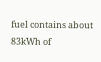fuel contains about 83kWh of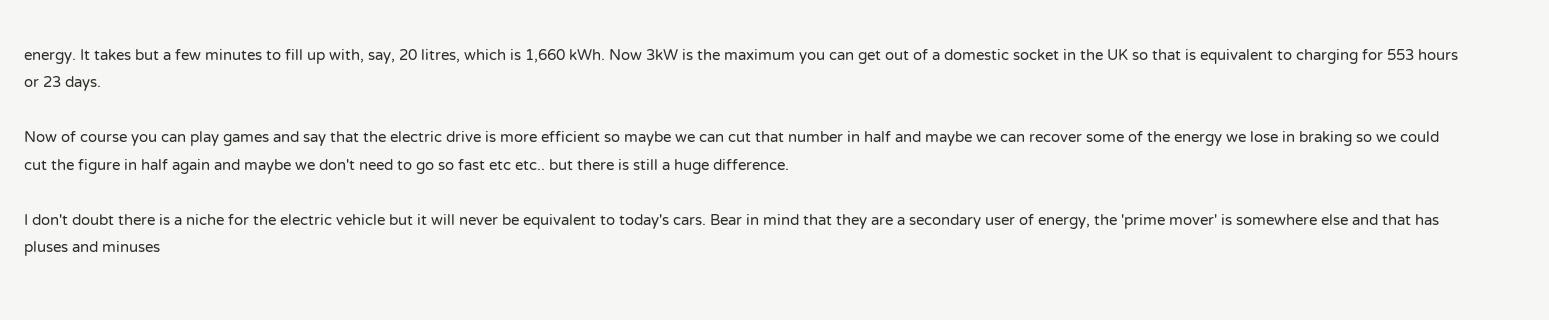energy. It takes but a few minutes to fill up with, say, 20 litres, which is 1,660 kWh. Now 3kW is the maximum you can get out of a domestic socket in the UK so that is equivalent to charging for 553 hours or 23 days.

Now of course you can play games and say that the electric drive is more efficient so maybe we can cut that number in half and maybe we can recover some of the energy we lose in braking so we could cut the figure in half again and maybe we don't need to go so fast etc etc.. but there is still a huge difference.

I don't doubt there is a niche for the electric vehicle but it will never be equivalent to today's cars. Bear in mind that they are a secondary user of energy, the 'prime mover' is somewhere else and that has pluses and minuses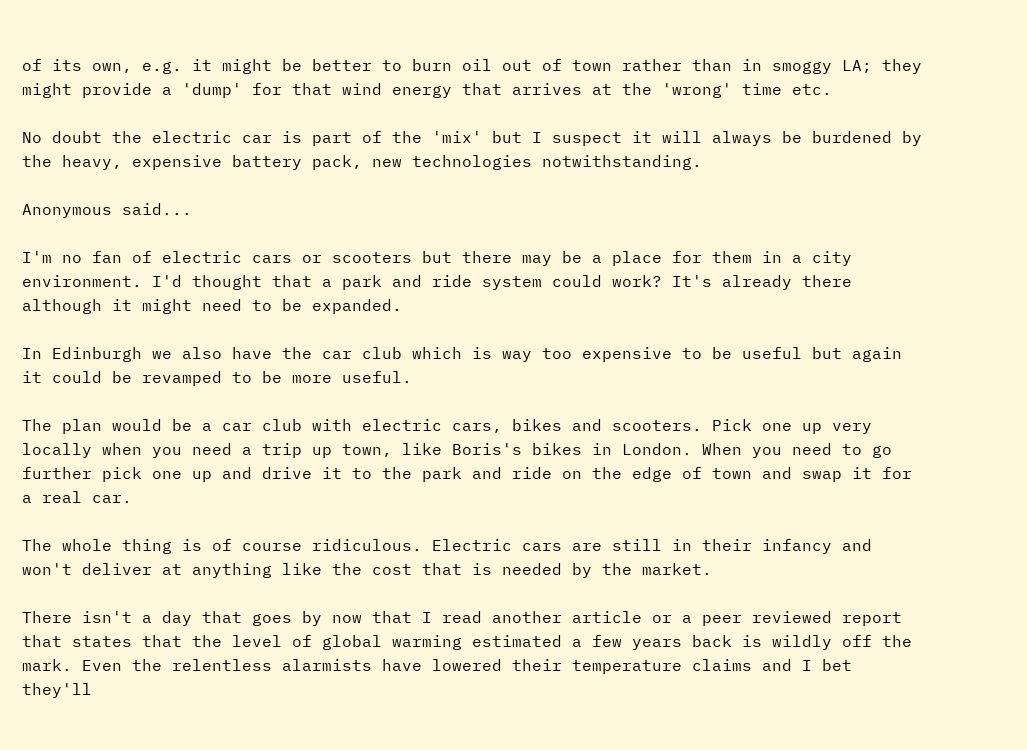of its own, e.g. it might be better to burn oil out of town rather than in smoggy LA; they might provide a 'dump' for that wind energy that arrives at the 'wrong' time etc.

No doubt the electric car is part of the 'mix' but I suspect it will always be burdened by the heavy, expensive battery pack, new technologies notwithstanding.

Anonymous said...

I'm no fan of electric cars or scooters but there may be a place for them in a city environment. I'd thought that a park and ride system could work? It's already there although it might need to be expanded.

In Edinburgh we also have the car club which is way too expensive to be useful but again it could be revamped to be more useful.

The plan would be a car club with electric cars, bikes and scooters. Pick one up very locally when you need a trip up town, like Boris's bikes in London. When you need to go further pick one up and drive it to the park and ride on the edge of town and swap it for a real car.

The whole thing is of course ridiculous. Electric cars are still in their infancy and won't deliver at anything like the cost that is needed by the market.

There isn't a day that goes by now that I read another article or a peer reviewed report that states that the level of global warming estimated a few years back is wildly off the mark. Even the relentless alarmists have lowered their temperature claims and I bet they'll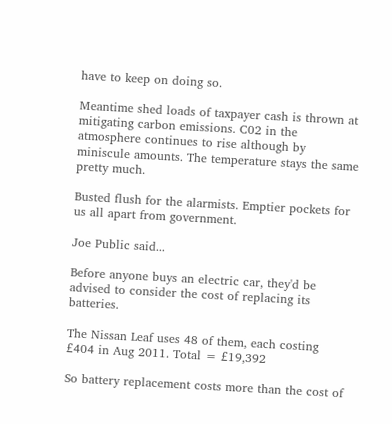have to keep on doing so.

Meantime shed loads of taxpayer cash is thrown at mitigating carbon emissions. C02 in the atmosphere continues to rise although by miniscule amounts. The temperature stays the same pretty much.

Busted flush for the alarmists. Emptier pockets for us all apart from government.

Joe Public said...

Before anyone buys an electric car, they'd be advised to consider the cost of replacing its batteries.

The Nissan Leaf uses 48 of them, each costing £404 in Aug 2011. Total = £19,392

So battery replacement costs more than the cost of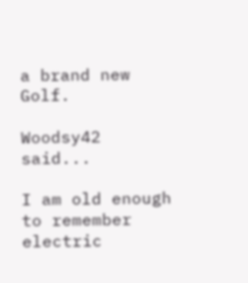a brand new Golf.

Woodsy42 said...

I am old enough to remember electric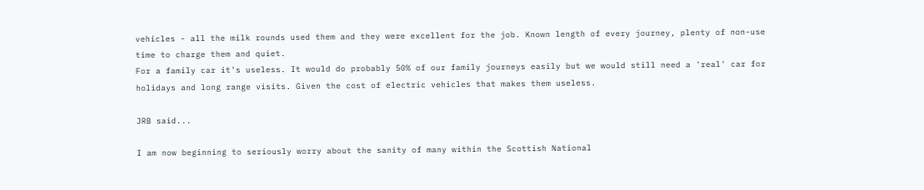vehicles - all the milk rounds used them and they were excellent for the job. Known length of every journey, plenty of non-use time to charge them and quiet.
For a family car it's useless. It would do probably 50% of our family journeys easily but we would still need a 'real' car for holidays and long range visits. Given the cost of electric vehicles that makes them useless.

JRB said...

I am now beginning to seriously worry about the sanity of many within the Scottish National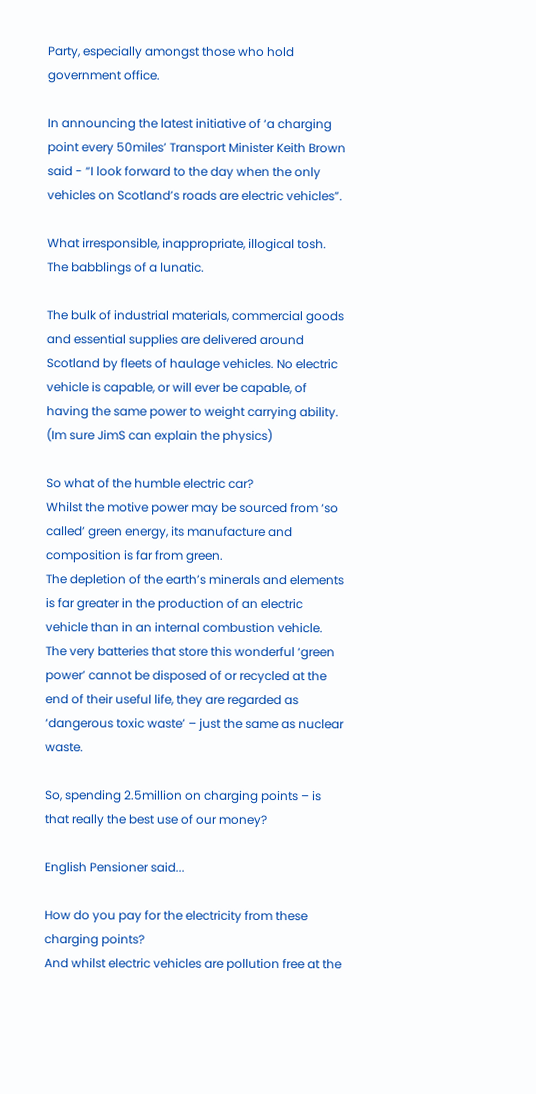Party, especially amongst those who hold government office.

In announcing the latest initiative of ‘a charging point every 50miles’ Transport Minister Keith Brown said - “I look forward to the day when the only vehicles on Scotland’s roads are electric vehicles”.

What irresponsible, inappropriate, illogical tosh. The babblings of a lunatic.

The bulk of industrial materials, commercial goods and essential supplies are delivered around Scotland by fleets of haulage vehicles. No electric vehicle is capable, or will ever be capable, of having the same power to weight carrying ability. (Im sure JimS can explain the physics)

So what of the humble electric car?
Whilst the motive power may be sourced from ‘so called’ green energy, its manufacture and composition is far from green.
The depletion of the earth’s minerals and elements is far greater in the production of an electric vehicle than in an internal combustion vehicle.
The very batteries that store this wonderful ‘green power’ cannot be disposed of or recycled at the end of their useful life, they are regarded as ‘dangerous toxic waste’ – just the same as nuclear waste.

So, spending 2.5million on charging points – is that really the best use of our money?

English Pensioner said...

How do you pay for the electricity from these charging points?
And whilst electric vehicles are pollution free at the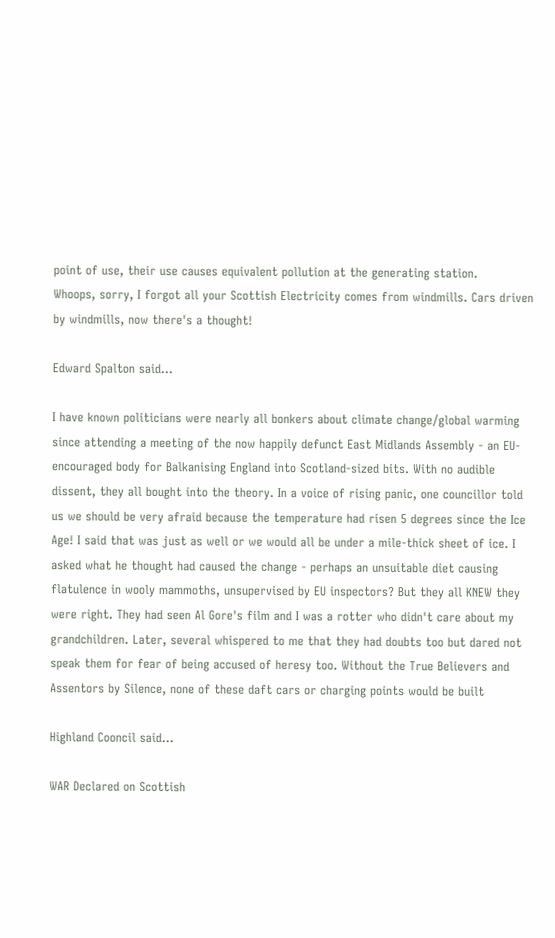point of use, their use causes equivalent pollution at the generating station.
Whoops, sorry, I forgot all your Scottish Electricity comes from windmills. Cars driven by windmills, now there's a thought!

Edward Spalton said...

I have known politicians were nearly all bonkers about climate change/global warming since attending a meeting of the now happily defunct East Midlands Assembly - an EU-encouraged body for Balkanising England into Scotland-sized bits. With no audible dissent, they all bought into the theory. In a voice of rising panic, one councillor told us we should be very afraid because the temperature had risen 5 degrees since the Ice Age! I said that was just as well or we would all be under a mile-thick sheet of ice. I asked what he thought had caused the change - perhaps an unsuitable diet causing flatulence in wooly mammoths, unsupervised by EU inspectors? But they all KNEW they were right. They had seen Al Gore's film and I was a rotter who didn't care about my grandchildren. Later, several whispered to me that they had doubts too but dared not speak them for fear of being accused of heresy too. Without the True Believers and Assentors by Silence, none of these daft cars or charging points would be built

Highland Cooncil said...

WAR Declared on Scottish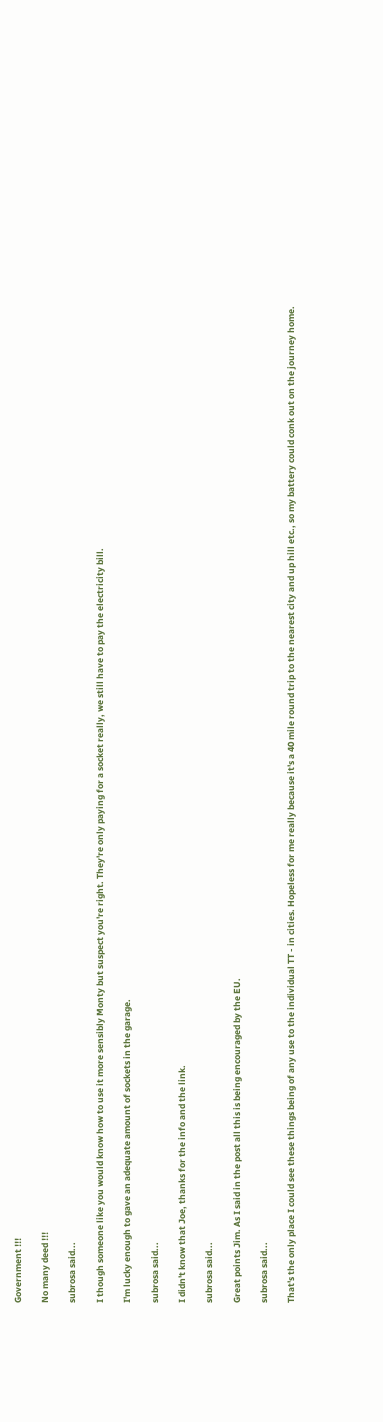Government !!!

No many deed !!!

subrosa said...

I though someone like you would know how to use it more sensibly Monty but suspect you're right. They're only paying for a socket really, we still have to pay the electricity bill.

I'm lucky enough to gave an adequate amount of sockets in the garage.

subrosa said...

I didn't know that Joe, thanks for the info and the link.

subrosa said...

Great points Jim. As I said in the post all this is being encouraged by the EU.

subrosa said...

That's the only place I could see these things being of any use to the individual TT - in cities. Hopeless for me really because it's a 40 mile round trip to the nearest city and up hill etc., so my battery could conk out on the journey home.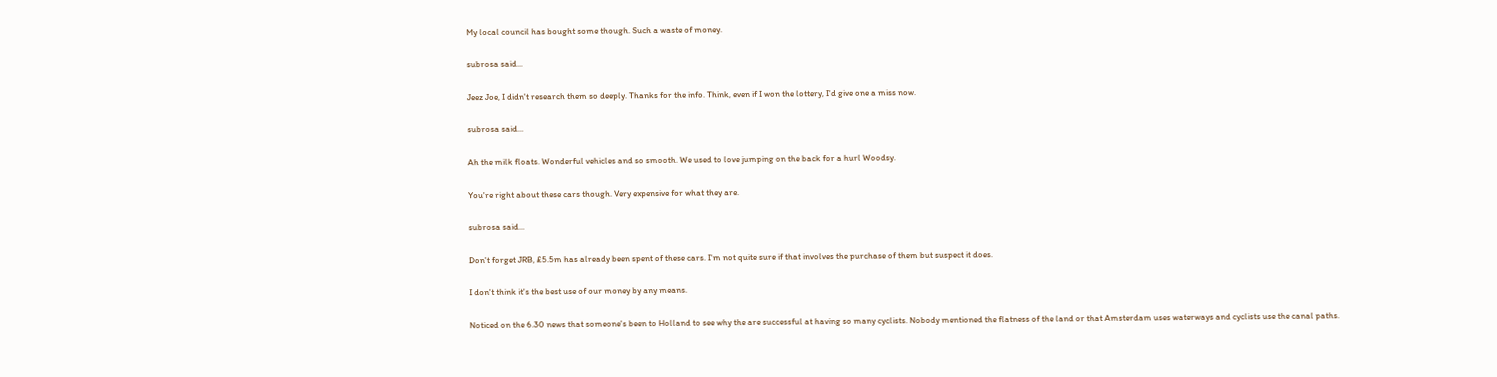My local council has bought some though. Such a waste of money.

subrosa said...

Jeez Joe, I didn't research them so deeply. Thanks for the info. Think, even if I won the lottery, I'd give one a miss now.

subrosa said...

Ah the milk floats. Wonderful vehicles and so smooth. We used to love jumping on the back for a hurl Woodsy.

You're right about these cars though. Very expensive for what they are.

subrosa said...

Don't forget JRB, £5.5m has already been spent of these cars. I'm not quite sure if that involves the purchase of them but suspect it does.

I don't think it's the best use of our money by any means.

Noticed on the 6.30 news that someone's been to Holland to see why the are successful at having so many cyclists. Nobody mentioned the flatness of the land or that Amsterdam uses waterways and cyclists use the canal paths.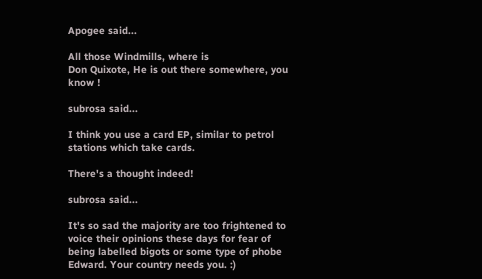Apogee said...

All those Windmills, where is
Don Quixote, He is out there somewhere, you know !

subrosa said...

I think you use a card EP, similar to petrol stations which take cards.

There's a thought indeed!

subrosa said...

It's so sad the majority are too frightened to voice their opinions these days for fear of being labelled bigots or some type of phobe Edward. Your country needs you. :)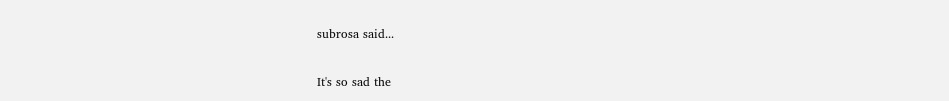subrosa said...

It's so sad the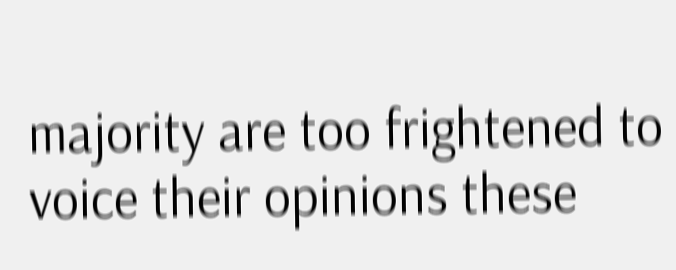majority are too frightened to voice their opinions these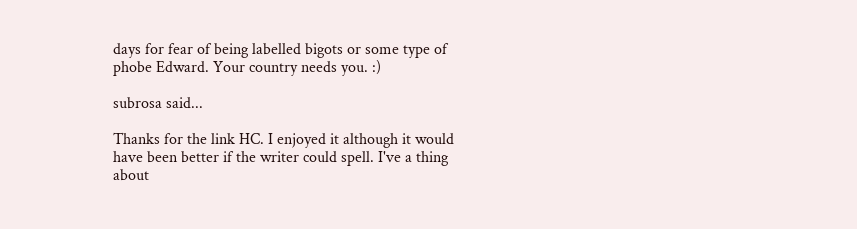days for fear of being labelled bigots or some type of phobe Edward. Your country needs you. :)

subrosa said...

Thanks for the link HC. I enjoyed it although it would have been better if the writer could spell. I've a thing about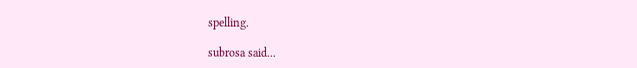spelling.

subrosa said...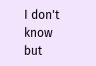I don't know but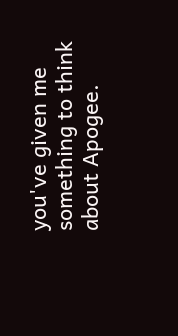you've given me something to think about Apogee.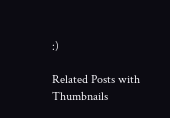:)

Related Posts with Thumbnails